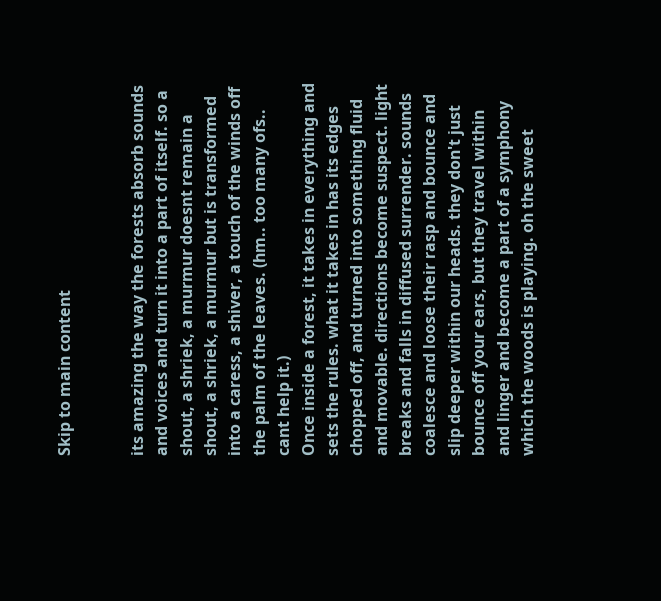Skip to main content


its amazing the way the forests absorb sounds and voices and turn it into a part of itself. so a shout, a shriek, a murmur doesnt remain a shout, a shriek, a murmur but is transformed into a caress, a shiver, a touch of the winds off the palm of the leaves. (hm.. too many ofs.. cant help it.)
Once inside a forest, it takes in everything and sets the rules. what it takes in has its edges chopped off, and turned into something fluid and movable. directions become suspect. light breaks and falls in diffused surrender. sounds coalesce and loose their rasp and bounce and slip deeper within our heads. they don't just bounce off your ears, but they travel within and linger and become a part of a symphony which the woods is playing. oh the sweet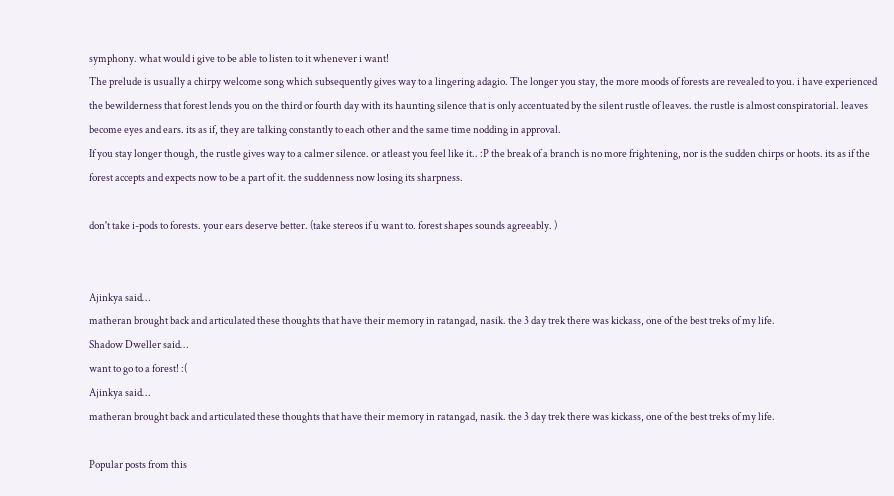symphony. what would i give to be able to listen to it whenever i want!
The prelude is usually a chirpy welcome song which subsequently gives way to a lingering adagio. The longer you stay, the more moods of forests are revealed to you. i have experienced the bewilderness that forest lends you on the third or fourth day with its haunting silence that is only accentuated by the silent rustle of leaves. the rustle is almost conspiratorial. leaves become eyes and ears. its as if, they are talking constantly to each other and the same time nodding in approval.
If you stay longer though, the rustle gives way to a calmer silence. or atleast you feel like it.. :P the break of a branch is no more frightening, nor is the sudden chirps or hoots. its as if the forest accepts and expects now to be a part of it. the suddenness now losing its sharpness.

don't take i-pods to forests. your ears deserve better. (take stereos if u want to. forest shapes sounds agreeably. )


Ajinkya said…
matheran brought back and articulated these thoughts that have their memory in ratangad, nasik. the 3 day trek there was kickass, one of the best treks of my life.
Shadow Dweller said…
want to go to a forest! :(
Ajinkya said…
matheran brought back and articulated these thoughts that have their memory in ratangad, nasik. the 3 day trek there was kickass, one of the best treks of my life.

Popular posts from this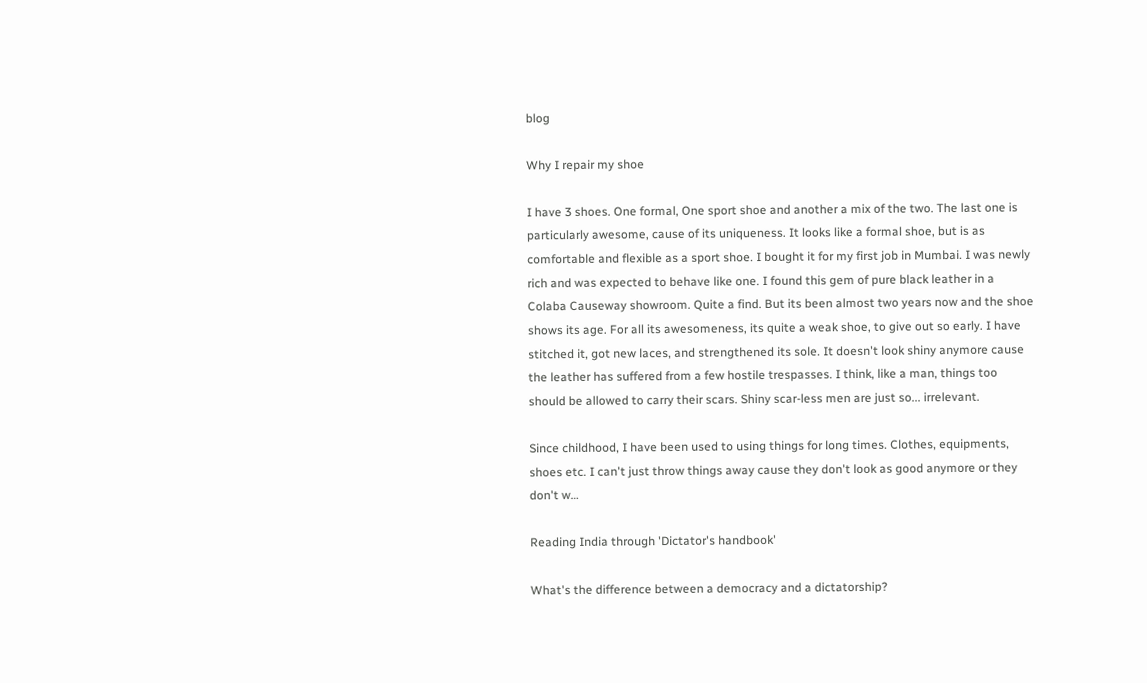blog

Why I repair my shoe

I have 3 shoes. One formal, One sport shoe and another a mix of the two. The last one is particularly awesome, cause of its uniqueness. It looks like a formal shoe, but is as comfortable and flexible as a sport shoe. I bought it for my first job in Mumbai. I was newly rich and was expected to behave like one. I found this gem of pure black leather in a Colaba Causeway showroom. Quite a find. But its been almost two years now and the shoe shows its age. For all its awesomeness, its quite a weak shoe, to give out so early. I have stitched it, got new laces, and strengthened its sole. It doesn't look shiny anymore cause the leather has suffered from a few hostile trespasses. I think, like a man, things too should be allowed to carry their scars. Shiny scar-less men are just so... irrelevant.

Since childhood, I have been used to using things for long times. Clothes, equipments, shoes etc. I can't just throw things away cause they don't look as good anymore or they don't w…

Reading India through 'Dictator's handbook'

What's the difference between a democracy and a dictatorship?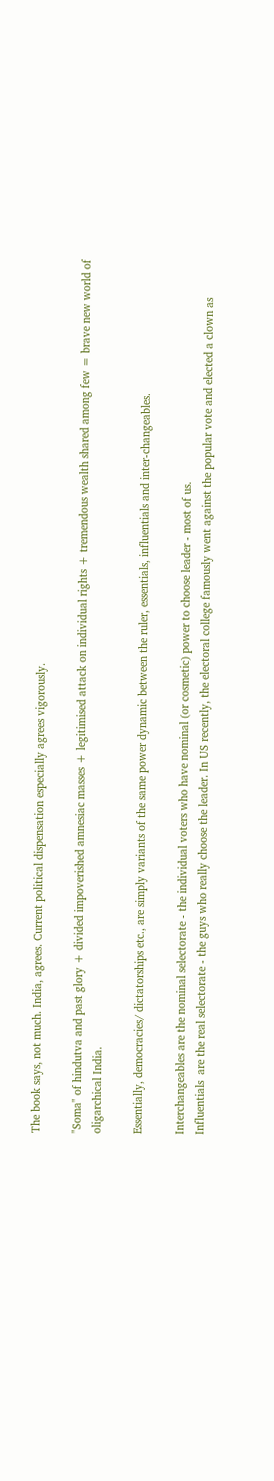The book says, not much. India, agrees. Current political dispensation especially agrees vigorously.

"Soma" of hindutva and past glory + divided impoverished amnesiac masses + legitimised attack on individual rights + tremendous wealth shared among few = brave new world of oligarchical India.

Essentially, democracies/ dictatorships etc., are simply variants of the same power dynamic between the ruler, essentials, influentials and inter-changeables.

Interchangeables are the nominal selectorate - the individual voters who have nominal (or cosmetic) power to choose leader - most of us.
Influentials  are the real selectorate - the guys who really choose the leader. In US recently, the electoral college famously went against the popular vote and elected a clown as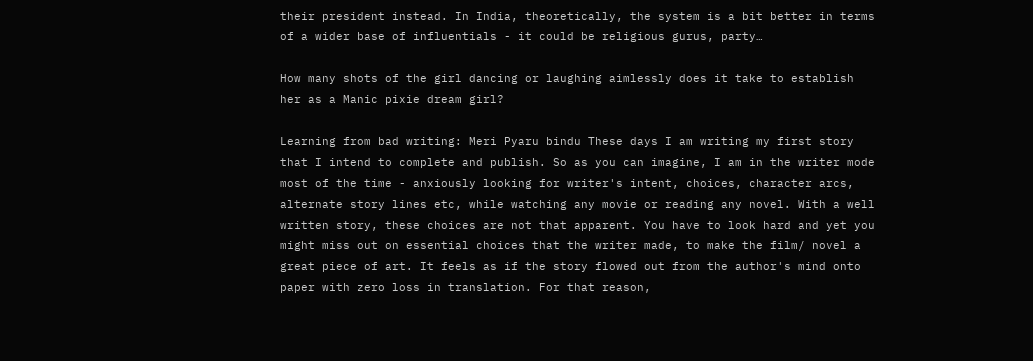their president instead. In India, theoretically, the system is a bit better in terms of a wider base of influentials - it could be religious gurus, party…

How many shots of the girl dancing or laughing aimlessly does it take to establish her as a Manic pixie dream girl?

Learning from bad writing: Meri Pyaru bindu These days I am writing my first story that I intend to complete and publish. So as you can imagine, I am in the writer mode most of the time - anxiously looking for writer's intent, choices, character arcs, alternate story lines etc, while watching any movie or reading any novel. With a well written story, these choices are not that apparent. You have to look hard and yet you might miss out on essential choices that the writer made, to make the film/ novel a great piece of art. It feels as if the story flowed out from the author's mind onto paper with zero loss in translation. For that reason,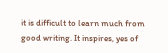it is difficult to learn much from good writing. It inspires, yes of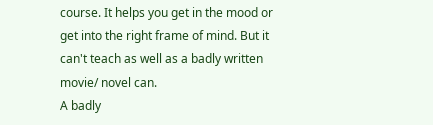course. It helps you get in the mood or get into the right frame of mind. But it can't teach as well as a badly written movie/ novel can.
A badly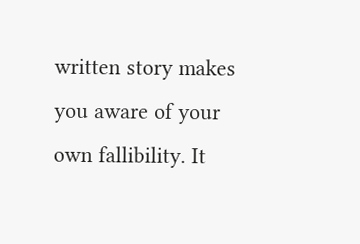written story makes you aware of your own fallibility. It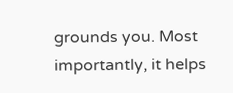grounds you. Most importantly, it helps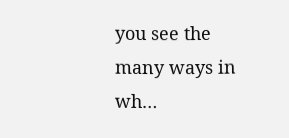you see the many ways in wh…